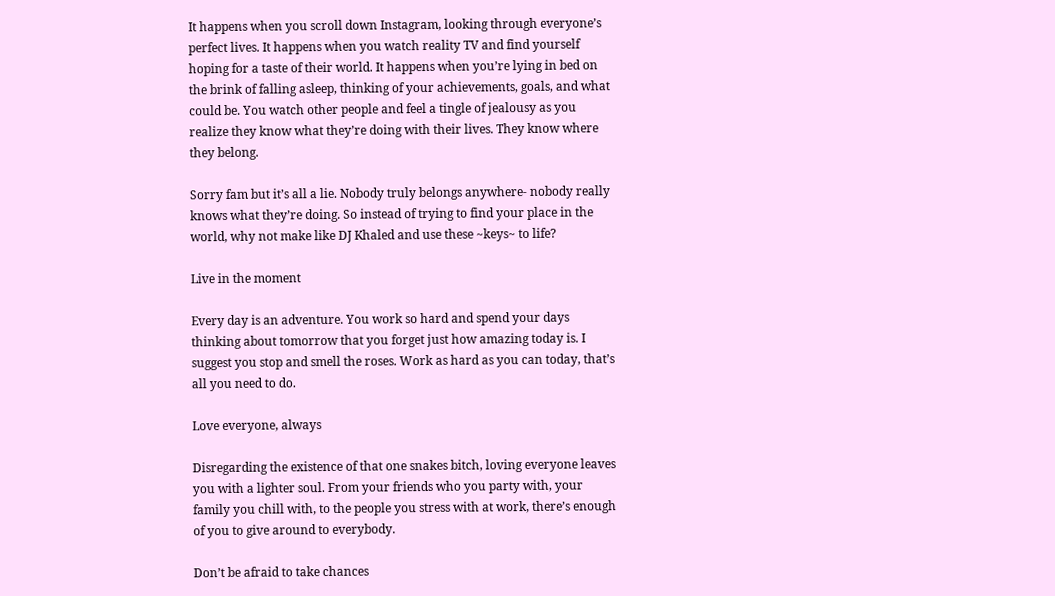It happens when you scroll down Instagram, looking through everyone’s perfect lives. It happens when you watch reality TV and find yourself hoping for a taste of their world. It happens when you’re lying in bed on the brink of falling asleep, thinking of your achievements, goals, and what could be. You watch other people and feel a tingle of jealousy as you realize they know what they’re doing with their lives. They know where they belong.

Sorry fam but it’s all a lie. Nobody truly belongs anywhere- nobody really knows what they’re doing. So instead of trying to find your place in the world, why not make like DJ Khaled and use these ~keys~ to life?

Live in the moment

Every day is an adventure. You work so hard and spend your days thinking about tomorrow that you forget just how amazing today is. I suggest you stop and smell the roses. Work as hard as you can today, that’s all you need to do.

Love everyone, always

Disregarding the existence of that one snakes bitch, loving everyone leaves you with a lighter soul. From your friends who you party with, your family you chill with, to the people you stress with at work, there’s enough of you to give around to everybody.

Don’t be afraid to take chances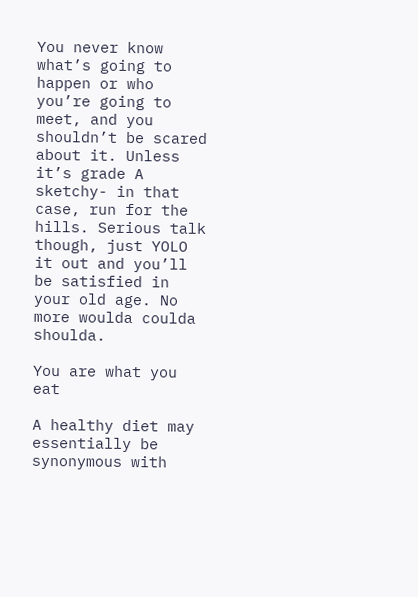You never know what’s going to happen or who you’re going to meet, and you shouldn’t be scared about it. Unless it’s grade A sketchy- in that case, run for the hills. Serious talk though, just YOLO it out and you’ll be satisfied in your old age. No more woulda coulda shoulda.

You are what you eat

A healthy diet may essentially be synonymous with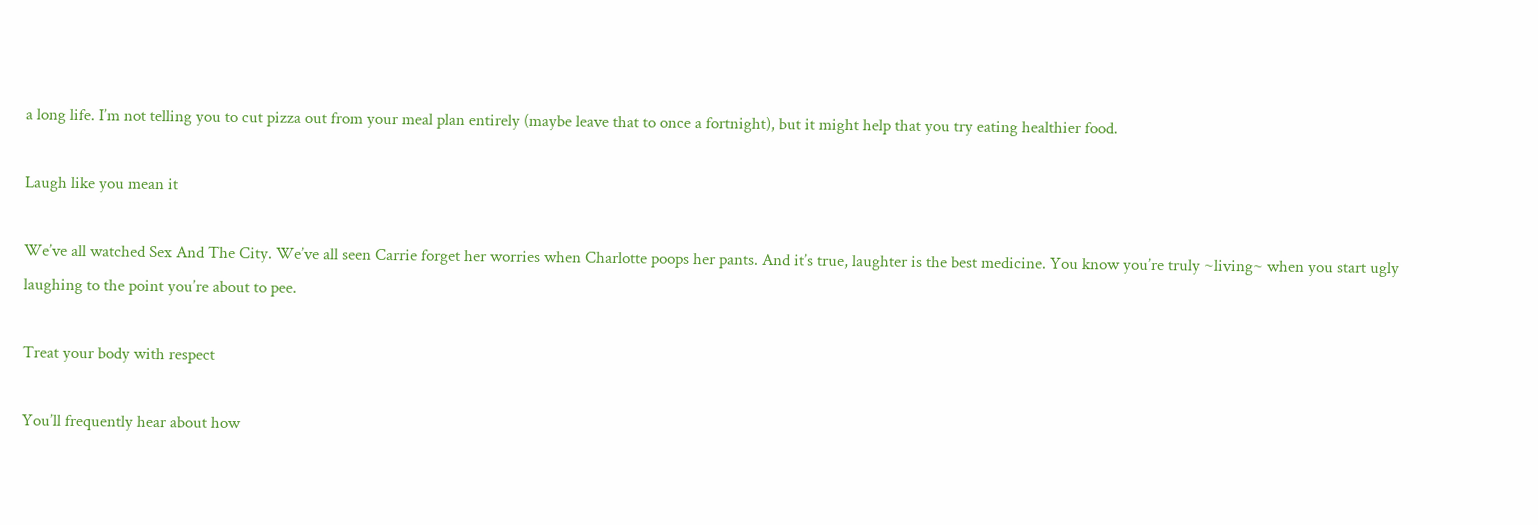a long life. I’m not telling you to cut pizza out from your meal plan entirely (maybe leave that to once a fortnight), but it might help that you try eating healthier food.

Laugh like you mean it

We’ve all watched Sex And The City. We’ve all seen Carrie forget her worries when Charlotte poops her pants. And it’s true, laughter is the best medicine. You know you’re truly ~living~ when you start ugly laughing to the point you’re about to pee.

Treat your body with respect

You’ll frequently hear about how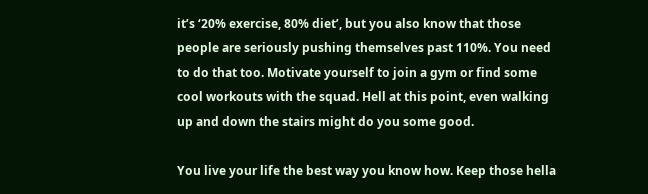it’s ‘20% exercise, 80% diet’, but you also know that those people are seriously pushing themselves past 110%. You need to do that too. Motivate yourself to join a gym or find some cool workouts with the squad. Hell at this point, even walking up and down the stairs might do you some good.

You live your life the best way you know how. Keep those hella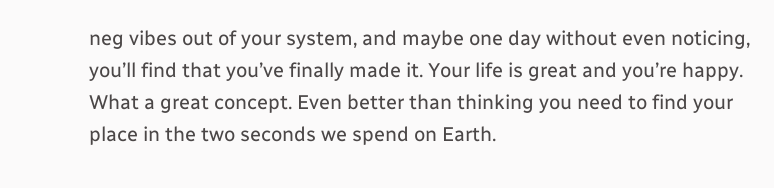neg vibes out of your system, and maybe one day without even noticing, you’ll find that you’ve finally made it. Your life is great and you’re happy. What a great concept. Even better than thinking you need to find your place in the two seconds we spend on Earth.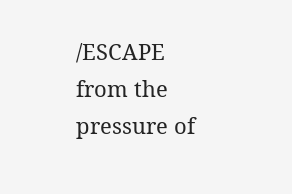/ESCAPE from the pressure of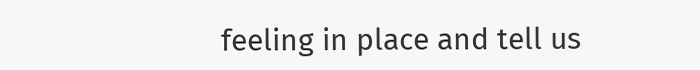feeling in place and tell us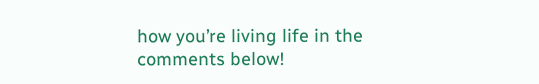how you’re living life in the comments below!